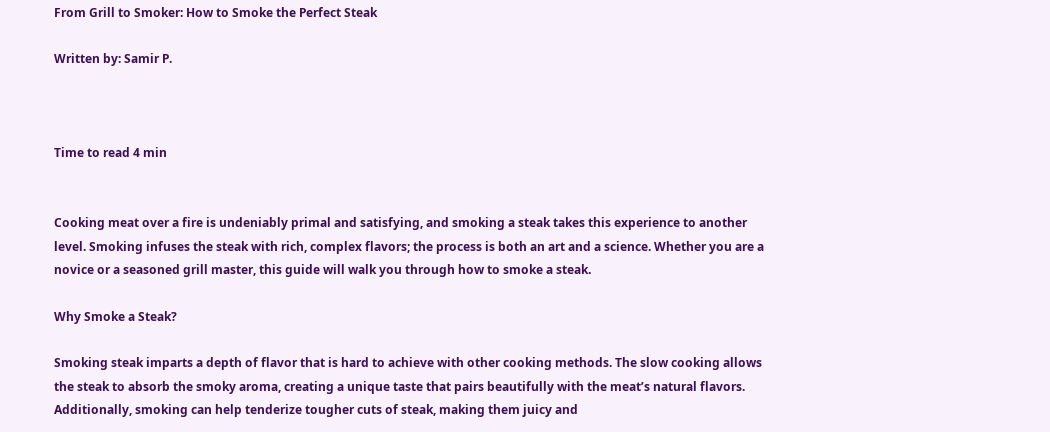From Grill to Smoker: How to Smoke the Perfect Steak

Written by: Samir P.



Time to read 4 min


Cooking meat over a fire is undeniably primal and satisfying, and smoking a steak takes this experience to another level. Smoking infuses the steak with rich, complex flavors; the process is both an art and a science. Whether you are a novice or a seasoned grill master, this guide will walk you through how to smoke a steak.

Why Smoke a Steak?

Smoking steak imparts a depth of flavor that is hard to achieve with other cooking methods. The slow cooking allows the steak to absorb the smoky aroma, creating a unique taste that pairs beautifully with the meat’s natural flavors. Additionally, smoking can help tenderize tougher cuts of steak, making them juicy and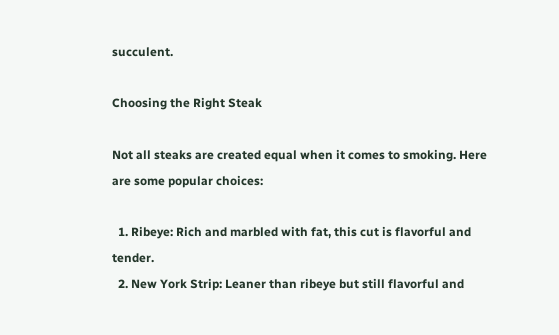succulent.

Choosing the Right Steak

Not all steaks are created equal when it comes to smoking. Here are some popular choices:

  1. Ribeye: Rich and marbled with fat, this cut is flavorful and tender.
  2. New York Strip: Leaner than ribeye but still flavorful and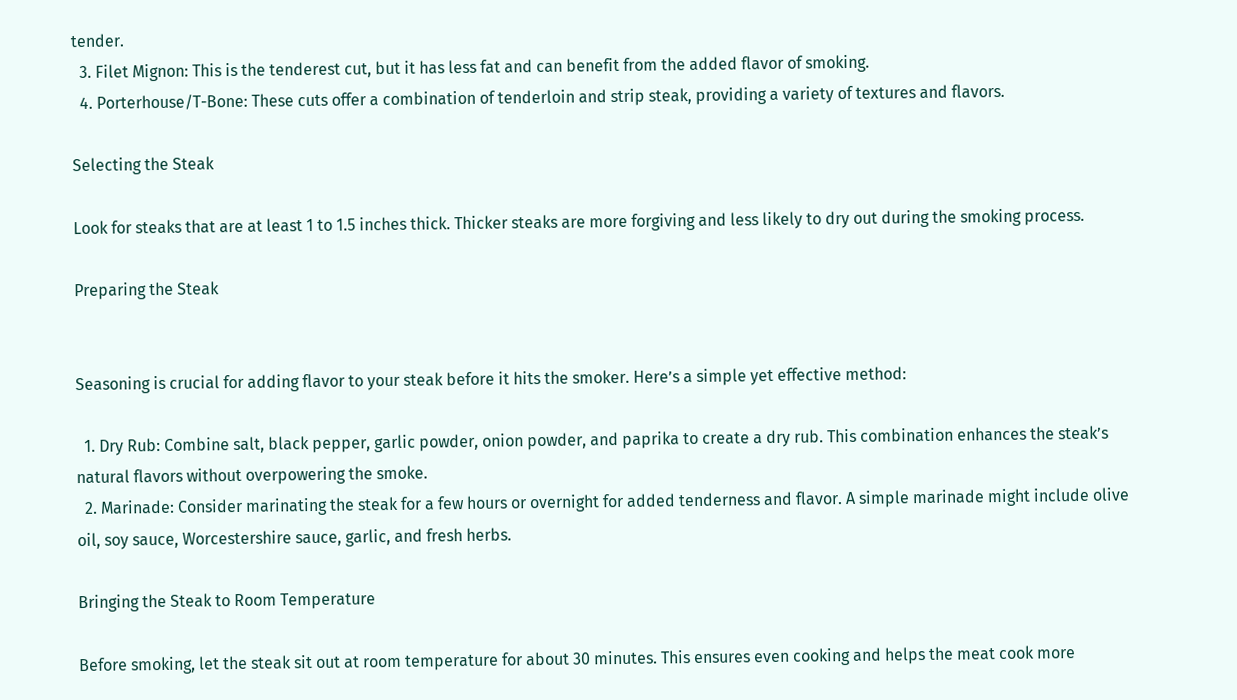tender.
  3. Filet Mignon: This is the tenderest cut, but it has less fat and can benefit from the added flavor of smoking.
  4. Porterhouse/T-Bone: These cuts offer a combination of tenderloin and strip steak, providing a variety of textures and flavors.

Selecting the Steak

Look for steaks that are at least 1 to 1.5 inches thick. Thicker steaks are more forgiving and less likely to dry out during the smoking process.

Preparing the Steak


Seasoning is crucial for adding flavor to your steak before it hits the smoker. Here’s a simple yet effective method:

  1. Dry Rub: Combine salt, black pepper, garlic powder, onion powder, and paprika to create a dry rub. This combination enhances the steak’s natural flavors without overpowering the smoke.
  2. Marinade: Consider marinating the steak for a few hours or overnight for added tenderness and flavor. A simple marinade might include olive oil, soy sauce, Worcestershire sauce, garlic, and fresh herbs.

Bringing the Steak to Room Temperature

Before smoking, let the steak sit out at room temperature for about 30 minutes. This ensures even cooking and helps the meat cook more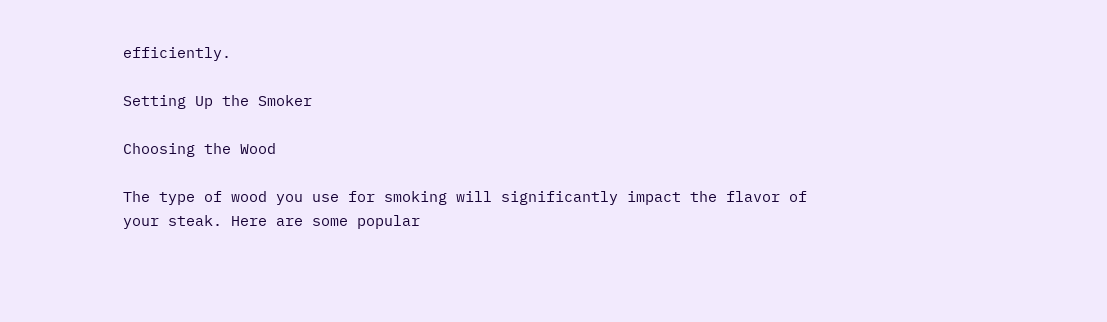efficiently.

Setting Up the Smoker

Choosing the Wood

The type of wood you use for smoking will significantly impact the flavor of your steak. Here are some popular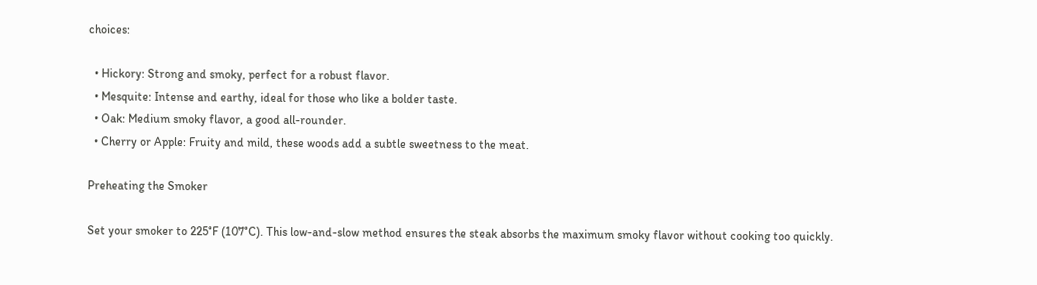choices:

  • Hickory: Strong and smoky, perfect for a robust flavor.
  • Mesquite: Intense and earthy, ideal for those who like a bolder taste.
  • Oak: Medium smoky flavor, a good all-rounder.
  • Cherry or Apple: Fruity and mild, these woods add a subtle sweetness to the meat.

Preheating the Smoker

Set your smoker to 225°F (107°C). This low-and-slow method ensures the steak absorbs the maximum smoky flavor without cooking too quickly.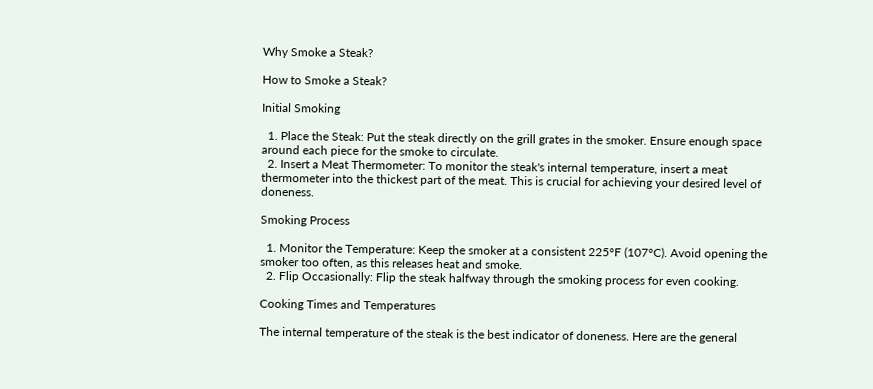Why Smoke a Steak?

How to Smoke a Steak?

Initial Smoking

  1. Place the Steak: Put the steak directly on the grill grates in the smoker. Ensure enough space around each piece for the smoke to circulate.
  2. Insert a Meat Thermometer: To monitor the steak's internal temperature, insert a meat thermometer into the thickest part of the meat. This is crucial for achieving your desired level of doneness.

Smoking Process

  1. Monitor the Temperature: Keep the smoker at a consistent 225°F (107°C). Avoid opening the smoker too often, as this releases heat and smoke.
  2. Flip Occasionally: Flip the steak halfway through the smoking process for even cooking.

Cooking Times and Temperatures

The internal temperature of the steak is the best indicator of doneness. Here are the general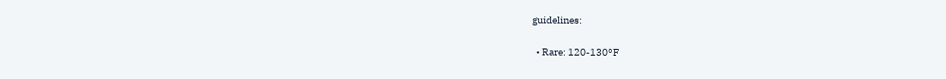guidelines:

  • Rare: 120-130°F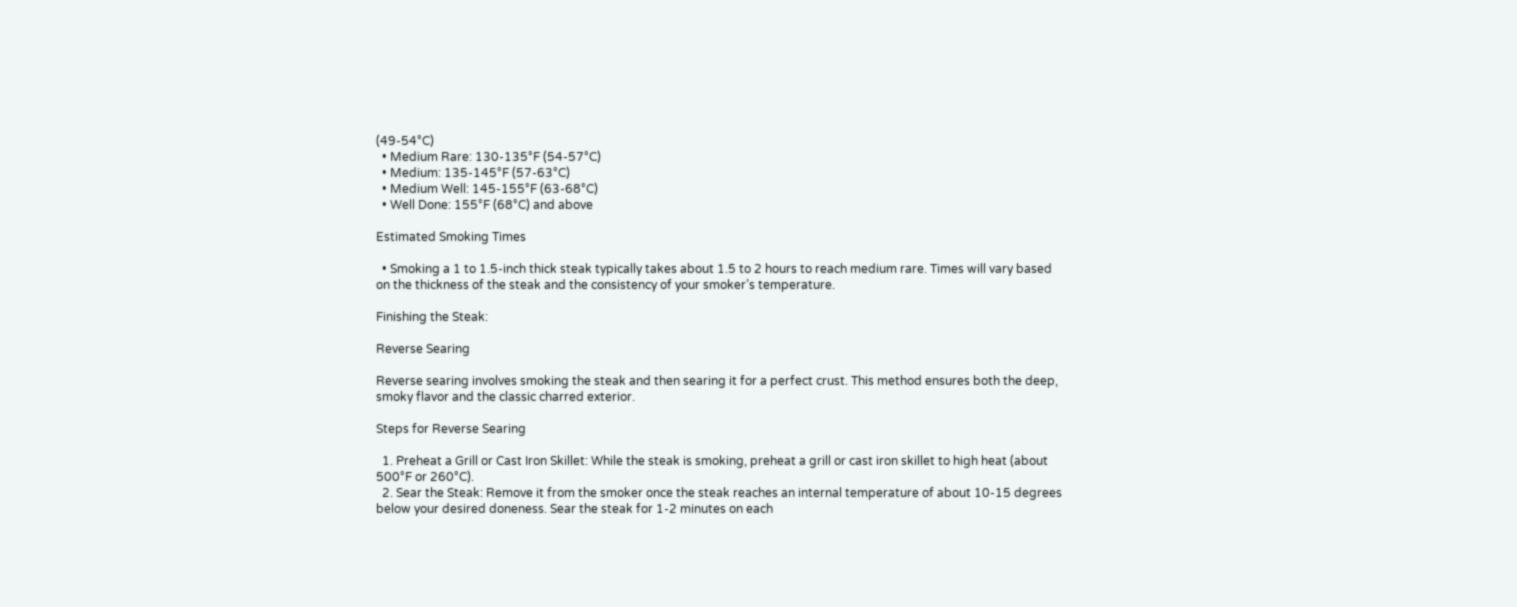(49-54°C)
  • Medium Rare: 130-135°F (54-57°C)
  • Medium: 135-145°F (57-63°C)
  • Medium Well: 145-155°F (63-68°C)
  • Well Done: 155°F (68°C) and above

Estimated Smoking Times

  • Smoking a 1 to 1.5-inch thick steak typically takes about 1.5 to 2 hours to reach medium rare. Times will vary based on the thickness of the steak and the consistency of your smoker’s temperature.

Finishing the Steak:

Reverse Searing

Reverse searing involves smoking the steak and then searing it for a perfect crust. This method ensures both the deep, smoky flavor and the classic charred exterior.

Steps for Reverse Searing

  1. Preheat a Grill or Cast Iron Skillet: While the steak is smoking, preheat a grill or cast iron skillet to high heat (about 500°F or 260°C).
  2. Sear the Steak: Remove it from the smoker once the steak reaches an internal temperature of about 10-15 degrees below your desired doneness. Sear the steak for 1-2 minutes on each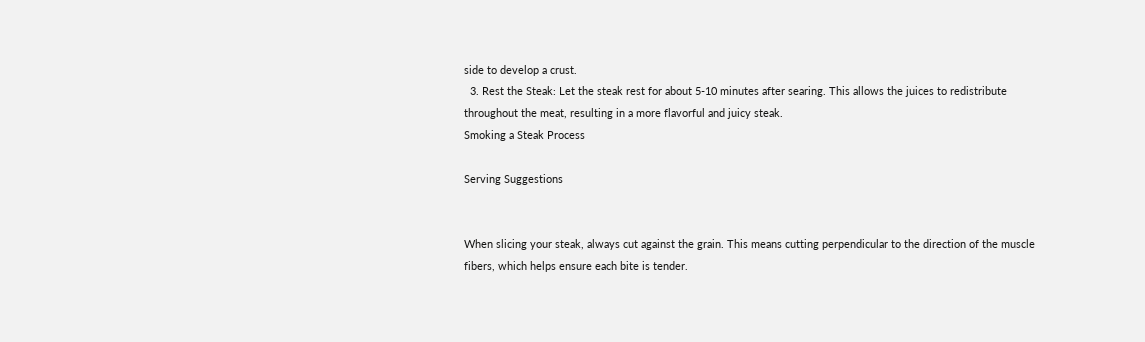side to develop a crust.
  3. Rest the Steak: Let the steak rest for about 5-10 minutes after searing. This allows the juices to redistribute throughout the meat, resulting in a more flavorful and juicy steak.
Smoking a Steak Process

Serving Suggestions


When slicing your steak, always cut against the grain. This means cutting perpendicular to the direction of the muscle fibers, which helps ensure each bite is tender.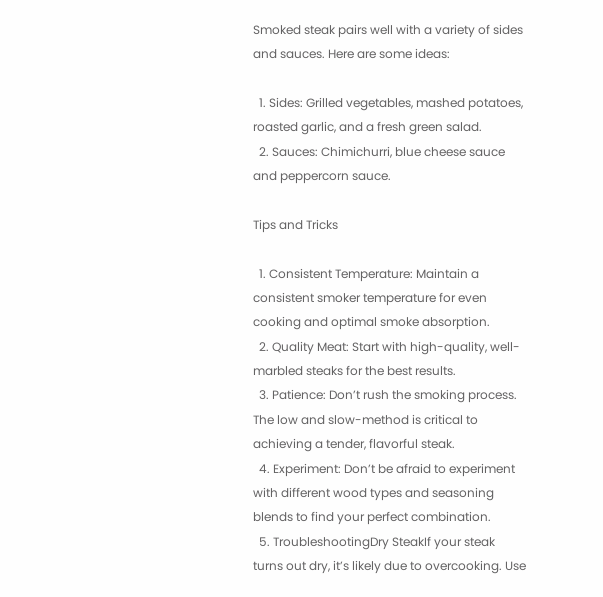Smoked steak pairs well with a variety of sides and sauces. Here are some ideas:

  1. Sides: Grilled vegetables, mashed potatoes, roasted garlic, and a fresh green salad.
  2. Sauces: Chimichurri, blue cheese sauce and peppercorn sauce.

Tips and Tricks

  1. Consistent Temperature: Maintain a consistent smoker temperature for even cooking and optimal smoke absorption.
  2. Quality Meat: Start with high-quality, well-marbled steaks for the best results.
  3. Patience: Don’t rush the smoking process. The low and slow-method is critical to achieving a tender, flavorful steak.
  4. Experiment: Don’t be afraid to experiment with different wood types and seasoning blends to find your perfect combination.
  5. TroubleshootingDry SteakIf your steak turns out dry, it’s likely due to overcooking. Use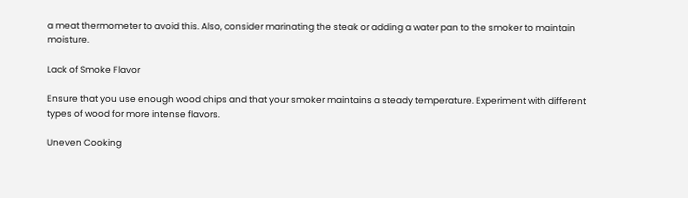a meat thermometer to avoid this. Also, consider marinating the steak or adding a water pan to the smoker to maintain moisture.

Lack of Smoke Flavor

Ensure that you use enough wood chips and that your smoker maintains a steady temperature. Experiment with different types of wood for more intense flavors.

Uneven Cooking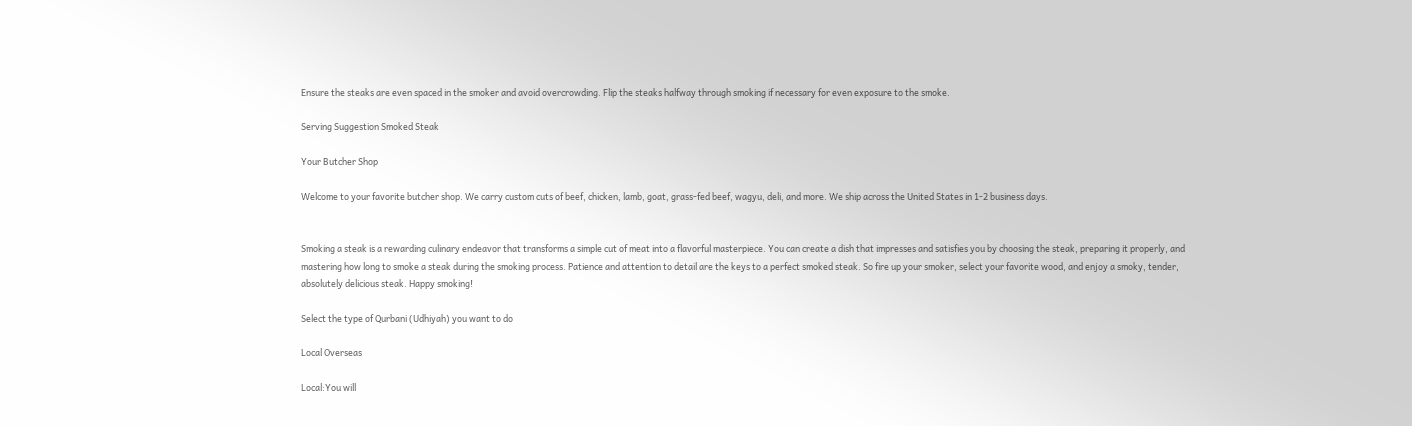Ensure the steaks are even spaced in the smoker and avoid overcrowding. Flip the steaks halfway through smoking if necessary for even exposure to the smoke.

Serving Suggestion Smoked Steak

Your Butcher Shop

Welcome to your favorite butcher shop. We carry custom cuts of beef, chicken, lamb, goat, grass-fed beef, wagyu, deli, and more. We ship across the United States in 1-2 business days.


Smoking a steak is a rewarding culinary endeavor that transforms a simple cut of meat into a flavorful masterpiece. You can create a dish that impresses and satisfies you by choosing the steak, preparing it properly, and mastering how long to smoke a steak during the smoking process. Patience and attention to detail are the keys to a perfect smoked steak. So fire up your smoker, select your favorite wood, and enjoy a smoky, tender, absolutely delicious steak. Happy smoking!

Select the type of Qurbani (Udhiyah) you want to do

Local Overseas

Local:You will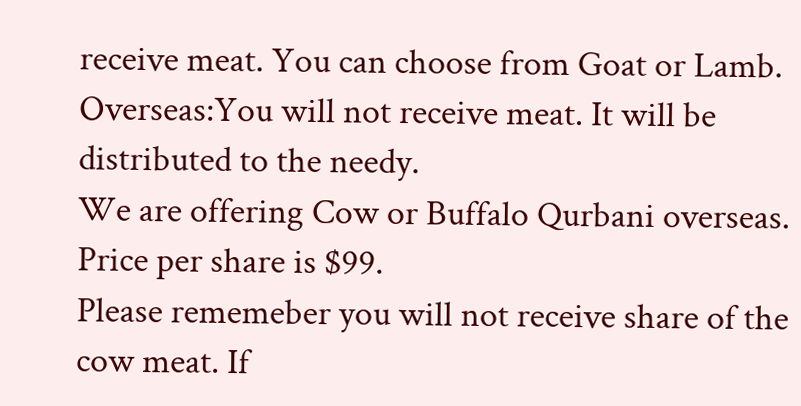receive meat. You can choose from Goat or Lamb.
Overseas:You will not receive meat. It will be distributed to the needy.
We are offering Cow or Buffalo Qurbani overseas. Price per share is $99.
Please rememeber you will not receive share of the cow meat. If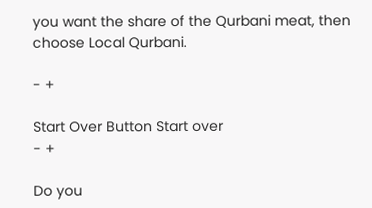you want the share of the Qurbani meat, then choose Local Qurbani.

- +

Start Over Button Start over
- +

Do you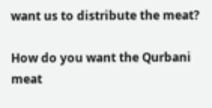want us to distribute the meat?

How do you want the Qurbani meat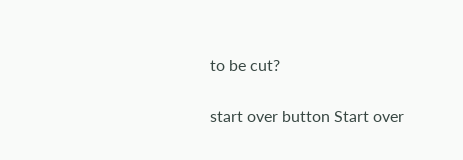to be cut?

start over button Start over